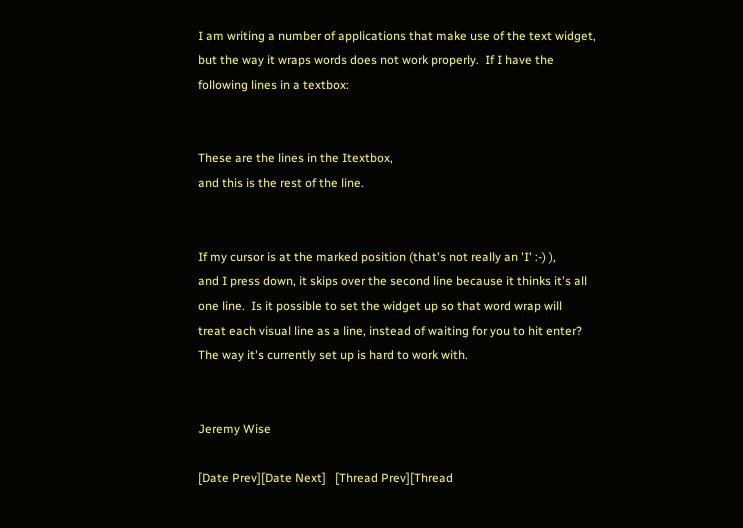I am writing a number of applications that make use of the text widget,
but the way it wraps words does not work properly.  If I have the
following lines in a textbox:


These are the lines in the Itextbox,
and this is the rest of the line.


If my cursor is at the marked position (that's not really an 'I' :-) ),
and I press down, it skips over the second line because it thinks it's all
one line.  Is it possible to set the widget up so that word wrap will
treat each visual line as a line, instead of waiting for you to hit enter?
The way it's currently set up is hard to work with.


Jeremy Wise

[Date Prev][Date Next]   [Thread Prev][Thread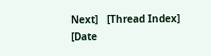Next]   [Thread Index] [Date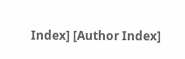Index] [Author Index]